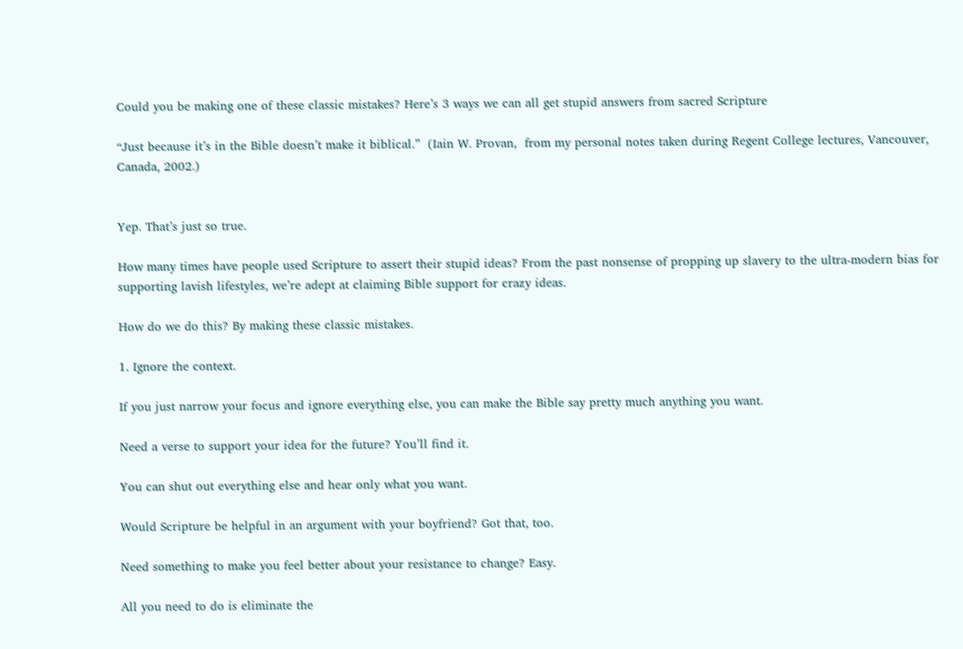Could you be making one of these classic mistakes? Here’s 3 ways we can all get stupid answers from sacred Scripture

“Just because it’s in the Bible doesn’t make it biblical.”  (Iain W. Provan,  from my personal notes taken during Regent College lectures, Vancouver, Canada, 2002.)


Yep. That’s just so true.

How many times have people used Scripture to assert their stupid ideas? From the past nonsense of propping up slavery to the ultra-modern bias for supporting lavish lifestyles, we’re adept at claiming Bible support for crazy ideas.

How do we do this? By making these classic mistakes.

1. Ignore the context.

If you just narrow your focus and ignore everything else, you can make the Bible say pretty much anything you want.

Need a verse to support your idea for the future? You’ll find it.

You can shut out everything else and hear only what you want.

Would Scripture be helpful in an argument with your boyfriend? Got that, too.

Need something to make you feel better about your resistance to change? Easy.

All you need to do is eliminate the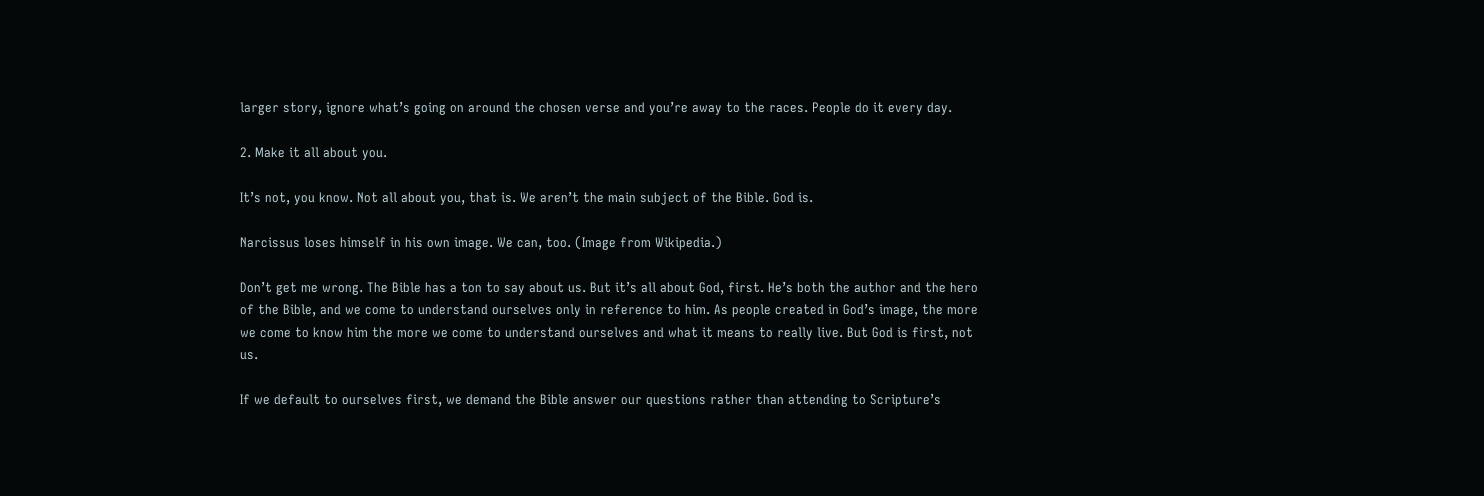larger story, ignore what’s going on around the chosen verse and you’re away to the races. People do it every day.

2. Make it all about you.

It’s not, you know. Not all about you, that is. We aren’t the main subject of the Bible. God is.

Narcissus loses himself in his own image. We can, too. (Image from Wikipedia.)

Don’t get me wrong. The Bible has a ton to say about us. But it’s all about God, first. He’s both the author and the hero of the Bible, and we come to understand ourselves only in reference to him. As people created in God’s image, the more we come to know him the more we come to understand ourselves and what it means to really live. But God is first, not us.

If we default to ourselves first, we demand the Bible answer our questions rather than attending to Scripture’s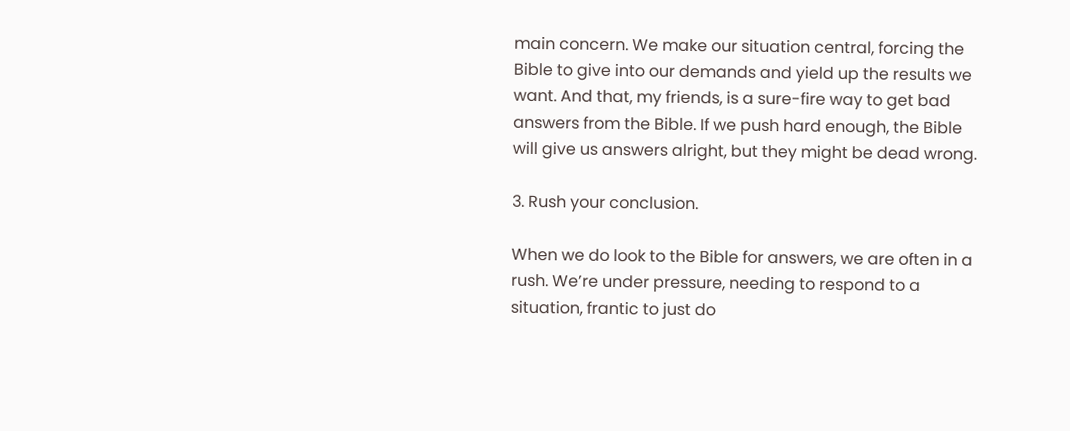main concern. We make our situation central, forcing the Bible to give into our demands and yield up the results we want. And that, my friends, is a sure-fire way to get bad answers from the Bible. If we push hard enough, the Bible will give us answers alright, but they might be dead wrong.

3. Rush your conclusion.

When we do look to the Bible for answers, we are often in a rush. We’re under pressure, needing to respond to a situation, frantic to just do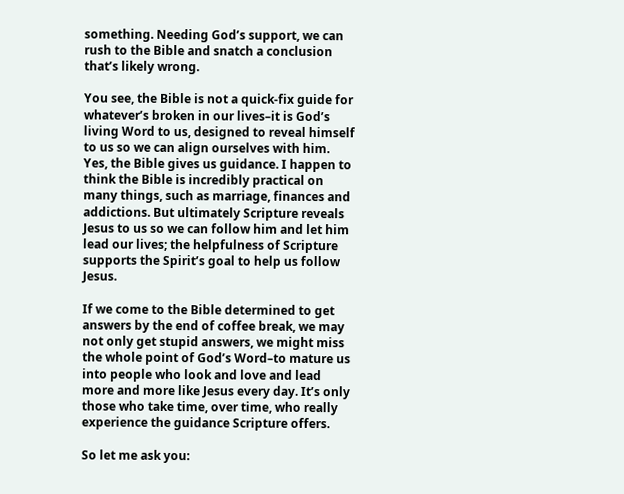something. Needing God’s support, we can rush to the Bible and snatch a conclusion that’s likely wrong.

You see, the Bible is not a quick-fix guide for whatever’s broken in our lives–it is God’s living Word to us, designed to reveal himself to us so we can align ourselves with him. Yes, the Bible gives us guidance. I happen to think the Bible is incredibly practical on many things, such as marriage, finances and addictions. But ultimately Scripture reveals Jesus to us so we can follow him and let him lead our lives; the helpfulness of Scripture supports the Spirit’s goal to help us follow Jesus.

If we come to the Bible determined to get answers by the end of coffee break, we may not only get stupid answers, we might miss the whole point of God’s Word–to mature us into people who look and love and lead more and more like Jesus every day. It’s only those who take time, over time, who really experience the guidance Scripture offers.

So let me ask you: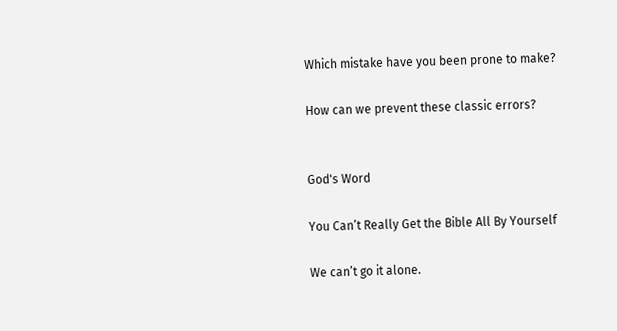Which mistake have you been prone to make?

How can we prevent these classic errors?


God's Word

You Can’t Really Get the Bible All By Yourself

We can’t go it alone.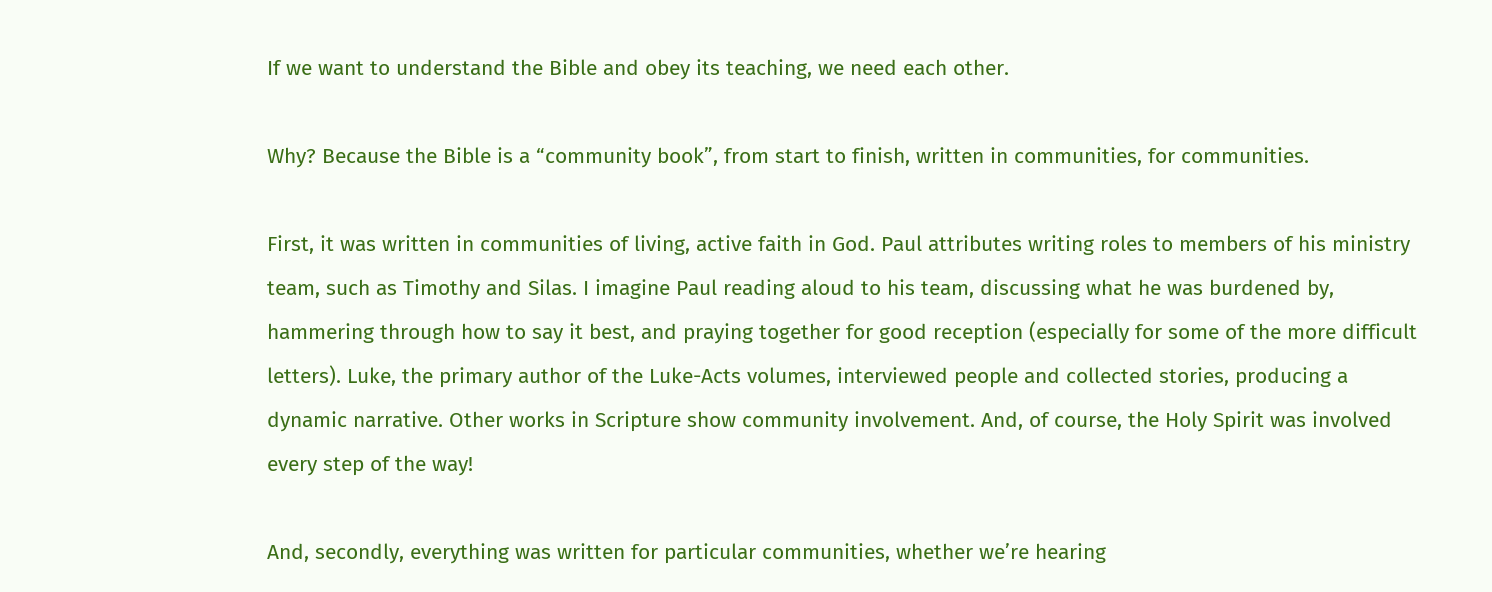If we want to understand the Bible and obey its teaching, we need each other.

Why? Because the Bible is a “community book”, from start to finish, written in communities, for communities.

First, it was written in communities of living, active faith in God. Paul attributes writing roles to members of his ministry team, such as Timothy and Silas. I imagine Paul reading aloud to his team, discussing what he was burdened by, hammering through how to say it best, and praying together for good reception (especially for some of the more difficult letters). Luke, the primary author of the Luke-Acts volumes, interviewed people and collected stories, producing a dynamic narrative. Other works in Scripture show community involvement. And, of course, the Holy Spirit was involved every step of the way!

And, secondly, everything was written for particular communities, whether we’re hearing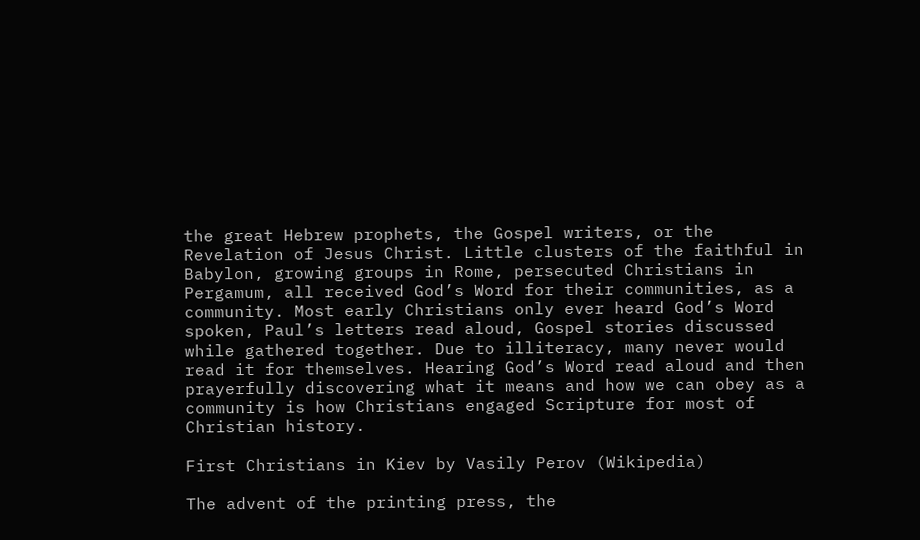the great Hebrew prophets, the Gospel writers, or the Revelation of Jesus Christ. Little clusters of the faithful in Babylon, growing groups in Rome, persecuted Christians in Pergamum, all received God’s Word for their communities, as a community. Most early Christians only ever heard God’s Word spoken, Paul’s letters read aloud, Gospel stories discussed while gathered together. Due to illiteracy, many never would read it for themselves. Hearing God’s Word read aloud and then prayerfully discovering what it means and how we can obey as a community is how Christians engaged Scripture for most of Christian history.

First Christians in Kiev by Vasily Perov (Wikipedia)

The advent of the printing press, the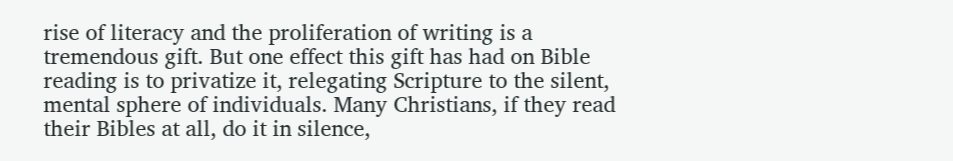rise of literacy and the proliferation of writing is a tremendous gift. But one effect this gift has had on Bible reading is to privatize it, relegating Scripture to the silent, mental sphere of individuals. Many Christians, if they read their Bibles at all, do it in silence,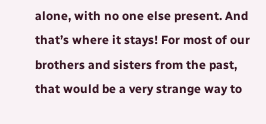alone, with no one else present. And that’s where it stays! For most of our brothers and sisters from the past, that would be a very strange way to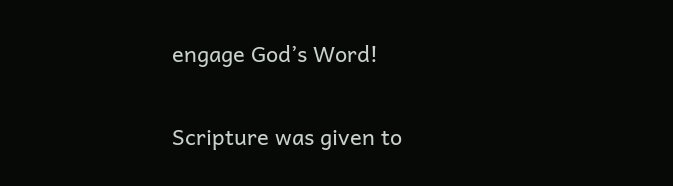engage God’s Word!

Scripture was given to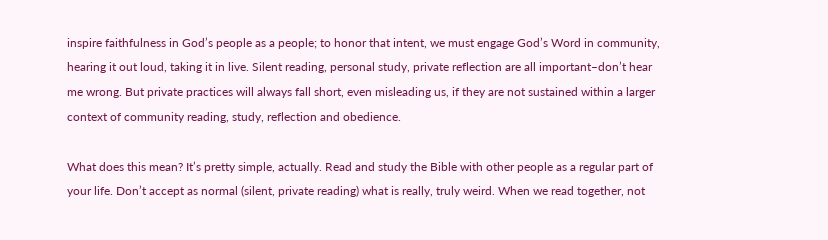inspire faithfulness in God’s people as a people; to honor that intent, we must engage God’s Word in community, hearing it out loud, taking it in live. Silent reading, personal study, private reflection are all important–don’t hear me wrong. But private practices will always fall short, even misleading us, if they are not sustained within a larger context of community reading, study, reflection and obedience.

What does this mean? It’s pretty simple, actually. Read and study the Bible with other people as a regular part of your life. Don’t accept as normal (silent, private reading) what is really, truly weird. When we read together, not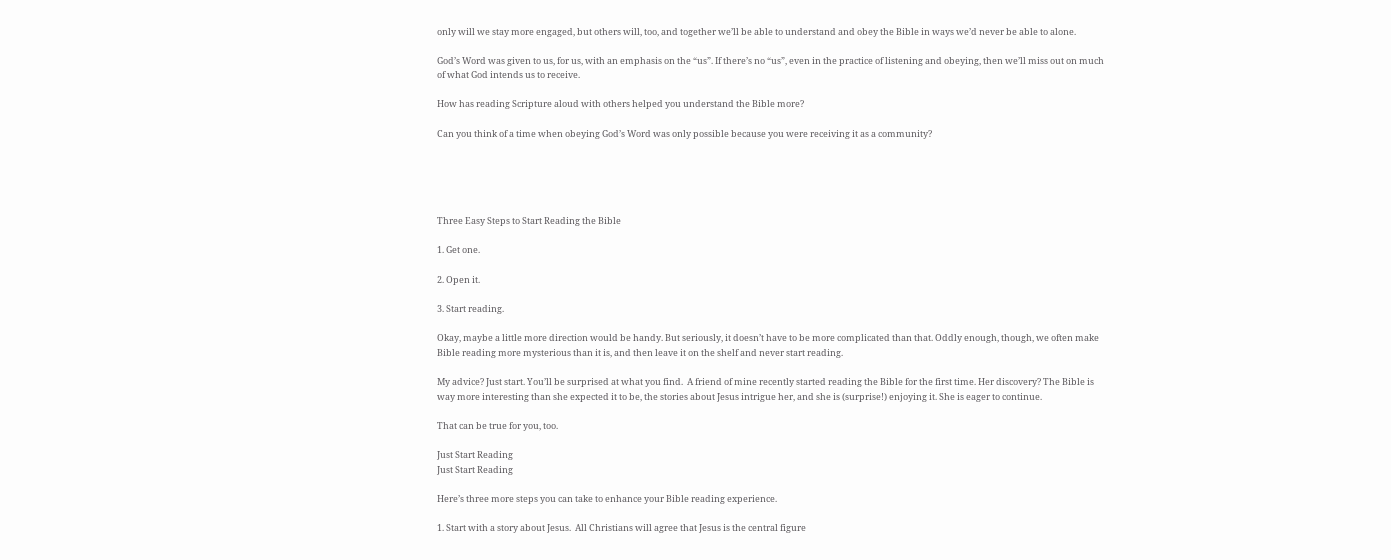only will we stay more engaged, but others will, too, and together we’ll be able to understand and obey the Bible in ways we’d never be able to alone.

God’s Word was given to us, for us, with an emphasis on the “us”. If there’s no “us”, even in the practice of listening and obeying, then we’ll miss out on much of what God intends us to receive.

How has reading Scripture aloud with others helped you understand the Bible more?

Can you think of a time when obeying God’s Word was only possible because you were receiving it as a community?





Three Easy Steps to Start Reading the Bible

1. Get one.

2. Open it.

3. Start reading.

Okay, maybe a little more direction would be handy. But seriously, it doesn’t have to be more complicated than that. Oddly enough, though, we often make Bible reading more mysterious than it is, and then leave it on the shelf and never start reading.

My advice? Just start. You’ll be surprised at what you find.  A friend of mine recently started reading the Bible for the first time. Her discovery? The Bible is way more interesting than she expected it to be, the stories about Jesus intrigue her, and she is (surprise!) enjoying it. She is eager to continue.

That can be true for you, too.

Just Start Reading
Just Start Reading

Here’s three more steps you can take to enhance your Bible reading experience.

1. Start with a story about Jesus.  All Christians will agree that Jesus is the central figure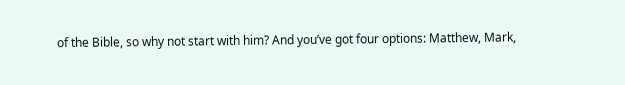of the Bible, so why not start with him? And you’ve got four options: Matthew, Mark,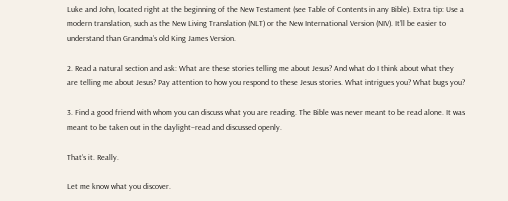Luke and John, located right at the beginning of the New Testament (see Table of Contents in any Bible). Extra tip: Use a modern translation, such as the New Living Translation (NLT) or the New International Version (NIV). It’ll be easier to understand than Grandma’s old King James Version.

2. Read a natural section and ask: What are these stories telling me about Jesus? And what do I think about what they are telling me about Jesus? Pay attention to how you respond to these Jesus stories. What intrigues you? What bugs you?

3. Find a good friend with whom you can discuss what you are reading. The Bible was never meant to be read alone. It was meant to be taken out in the daylight–read and discussed openly.

That’s it. Really.

Let me know what you discover.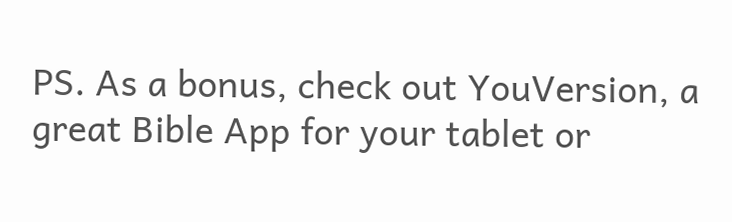PS. As a bonus, check out YouVersion, a great Bible App for your tablet or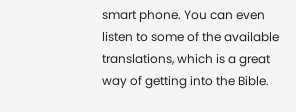smart phone. You can even listen to some of the available translations, which is a great way of getting into the Bible.